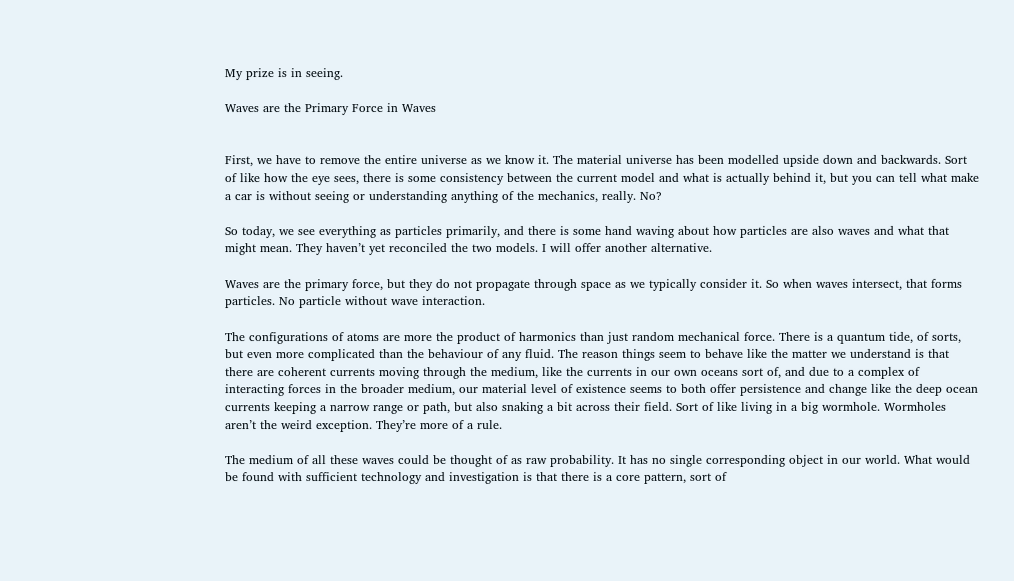My prize is in seeing.

Waves are the Primary Force in Waves


First, we have to remove the entire universe as we know it. The material universe has been modelled upside down and backwards. Sort of like how the eye sees, there is some consistency between the current model and what is actually behind it, but you can tell what make a car is without seeing or understanding anything of the mechanics, really. No?

So today, we see everything as particles primarily, and there is some hand waving about how particles are also waves and what that might mean. They haven’t yet reconciled the two models. I will offer another alternative.

Waves are the primary force, but they do not propagate through space as we typically consider it. So when waves intersect, that forms particles. No particle without wave interaction.

The configurations of atoms are more the product of harmonics than just random mechanical force. There is a quantum tide, of sorts, but even more complicated than the behaviour of any fluid. The reason things seem to behave like the matter we understand is that there are coherent currents moving through the medium, like the currents in our own oceans sort of, and due to a complex of interacting forces in the broader medium, our material level of existence seems to both offer persistence and change like the deep ocean currents keeping a narrow range or path, but also snaking a bit across their field. Sort of like living in a big wormhole. Wormholes aren’t the weird exception. They’re more of a rule.

The medium of all these waves could be thought of as raw probability. It has no single corresponding object in our world. What would be found with sufficient technology and investigation is that there is a core pattern, sort of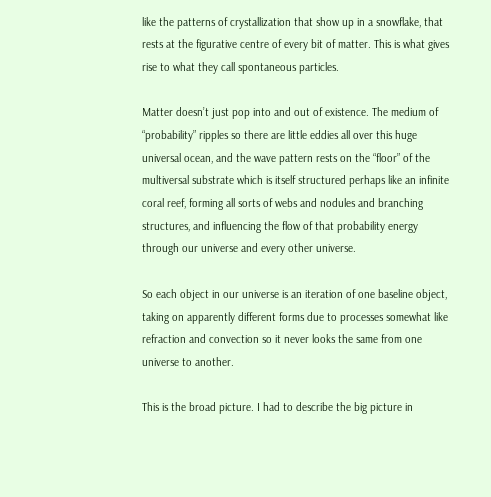like the patterns of crystallization that show up in a snowflake, that rests at the figurative centre of every bit of matter. This is what gives rise to what they call spontaneous particles.

Matter doesn’t just pop into and out of existence. The medium of “probability” ripples so there are little eddies all over this huge universal ocean, and the wave pattern rests on the “floor” of the multiversal substrate which is itself structured perhaps like an infinite coral reef, forming all sorts of webs and nodules and branching structures, and influencing the flow of that probability energy through our universe and every other universe.

So each object in our universe is an iteration of one baseline object, taking on apparently different forms due to processes somewhat like refraction and convection so it never looks the same from one universe to another.

This is the broad picture. I had to describe the big picture in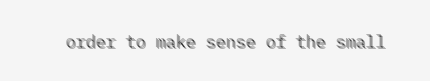order to make sense of the small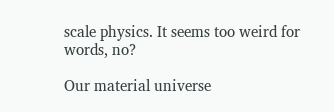scale physics. It seems too weird for words, no?

Our material universe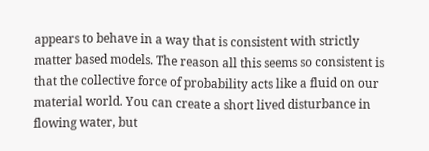appears to behave in a way that is consistent with strictly matter based models. The reason all this seems so consistent is that the collective force of probability acts like a fluid on our material world. You can create a short lived disturbance in flowing water, but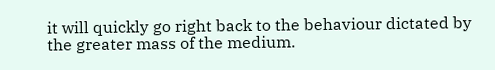it will quickly go right back to the behaviour dictated by the greater mass of the medium.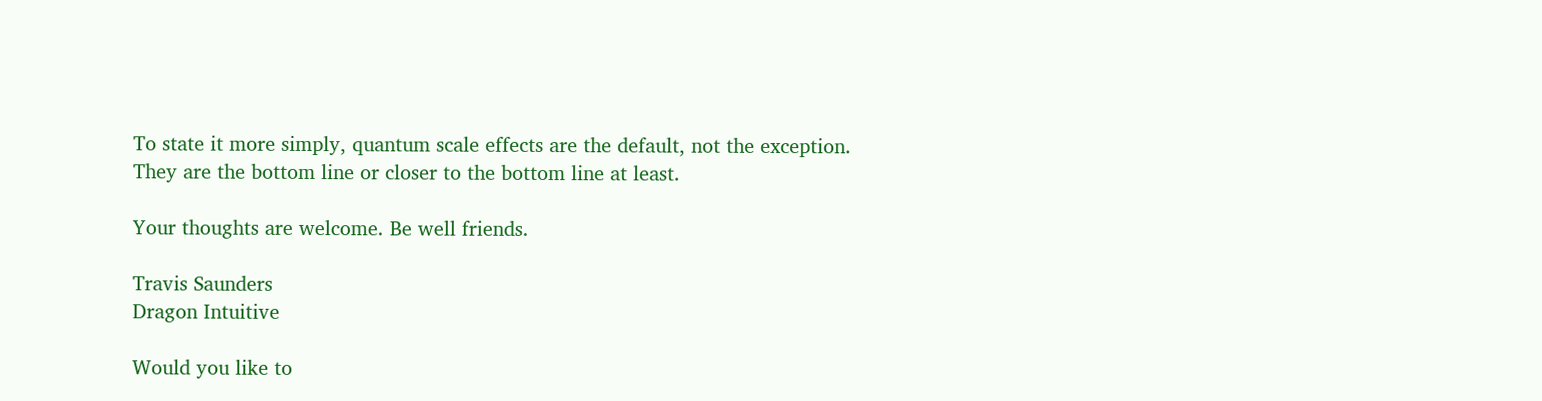To state it more simply, quantum scale effects are the default, not the exception. They are the bottom line or closer to the bottom line at least.

Your thoughts are welcome. Be well friends.

Travis Saunders
Dragon Intuitive

Would you like to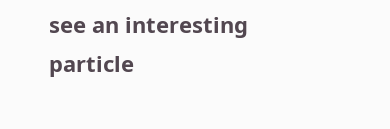see an interesting particle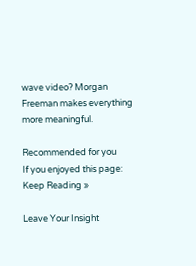wave video? Morgan Freeman makes everything more meaningful.

Recommended for you
If you enjoyed this page:
Keep Reading »

Leave Your Insight